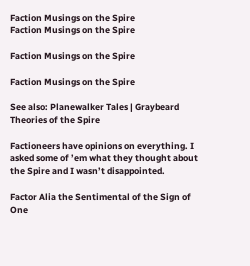Faction Musings on the Spire
Faction Musings on the Spire

Faction Musings on the Spire

Faction Musings on the Spire

See also: Planewalker Tales | Graybeard Theories of the Spire

Factioneers have opinions on everything. I asked some of ’em what they thought about the Spire and I wasn’t disappointed.

Factor Alia the Sentimental of the Sign of One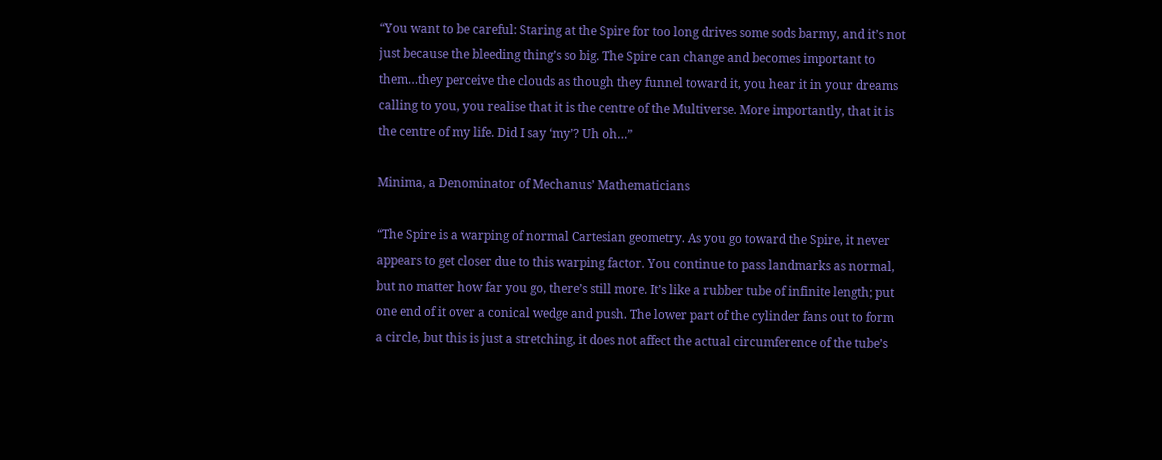“You want to be careful: Staring at the Spire for too long drives some sods barmy, and it’s not just because the bleeding thing’s so big. The Spire can change and becomes important to them…they perceive the clouds as though they funnel toward it, you hear it in your dreams calling to you, you realise that it is the centre of the Multiverse. More importantly, that it is the centre of my life. Did I say ‘my’? Uh oh…”

Minima, a Denominator of Mechanus’ Mathematicians

“The Spire is a warping of normal Cartesian geometry. As you go toward the Spire, it never appears to get closer due to this warping factor. You continue to pass landmarks as normal, but no matter how far you go, there’s still more. It’s like a rubber tube of infinite length; put one end of it over a conical wedge and push. The lower part of the cylinder fans out to form a circle, but this is just a stretching, it does not affect the actual circumference of the tube’s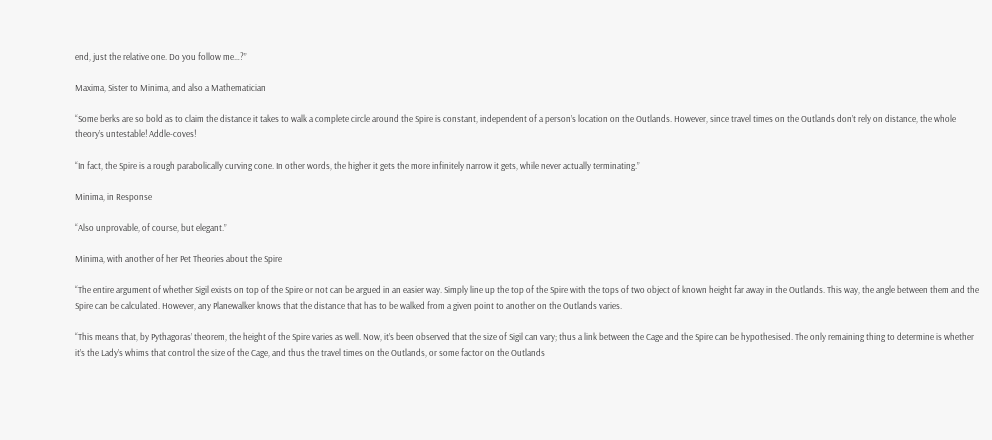end, just the relative one. Do you follow me…?”

Maxima, Sister to Minima, and also a Mathematician

“Some berks are so bold as to claim the distance it takes to walk a complete circle around the Spire is constant, independent of a person’s location on the Outlands. However, since travel times on the Outlands don’t rely on distance, the whole theory’s untestable! Addle-coves!

“In fact, the Spire is a rough parabolically curving cone. In other words, the higher it gets the more infinitely narrow it gets, while never actually terminating.”

Minima, in Response

“Also unprovable, of course, but elegant.”

Minima, with another of her Pet Theories about the Spire

“The entire argument of whether Sigil exists on top of the Spire or not can be argued in an easier way. Simply line up the top of the Spire with the tops of two object of known height far away in the Outlands. This way, the angle between them and the Spire can be calculated. However, any Planewalker knows that the distance that has to be walked from a given point to another on the Outlands varies.

“This means that, by Pythagoras’ theorem, the height of the Spire varies as well. Now, it’s been observed that the size of Sigil can vary; thus a link between the Cage and the Spire can be hypothesised. The only remaining thing to determine is whether it’s the Lady’s whims that control the size of the Cage, and thus the travel times on the Outlands, or some factor on the Outlands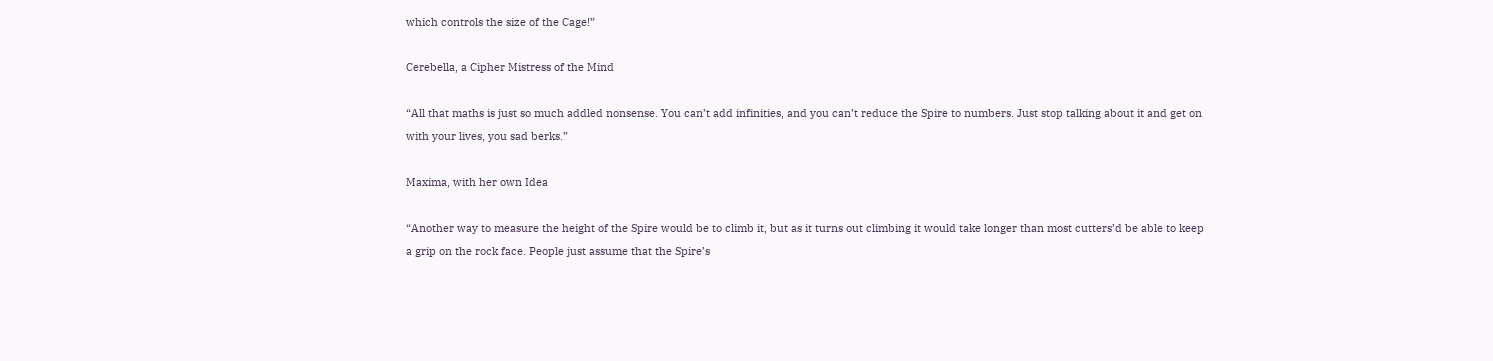which controls the size of the Cage!”

Cerebella, a Cipher Mistress of the Mind

“All that maths is just so much addled nonsense. You can’t add infinities, and you can’t reduce the Spire to numbers. Just stop talking about it and get on with your lives, you sad berks.”

Maxima, with her own Idea

“Another way to measure the height of the Spire would be to climb it, but as it turns out climbing it would take longer than most cutters’d be able to keep a grip on the rock face. People just assume that the Spire’s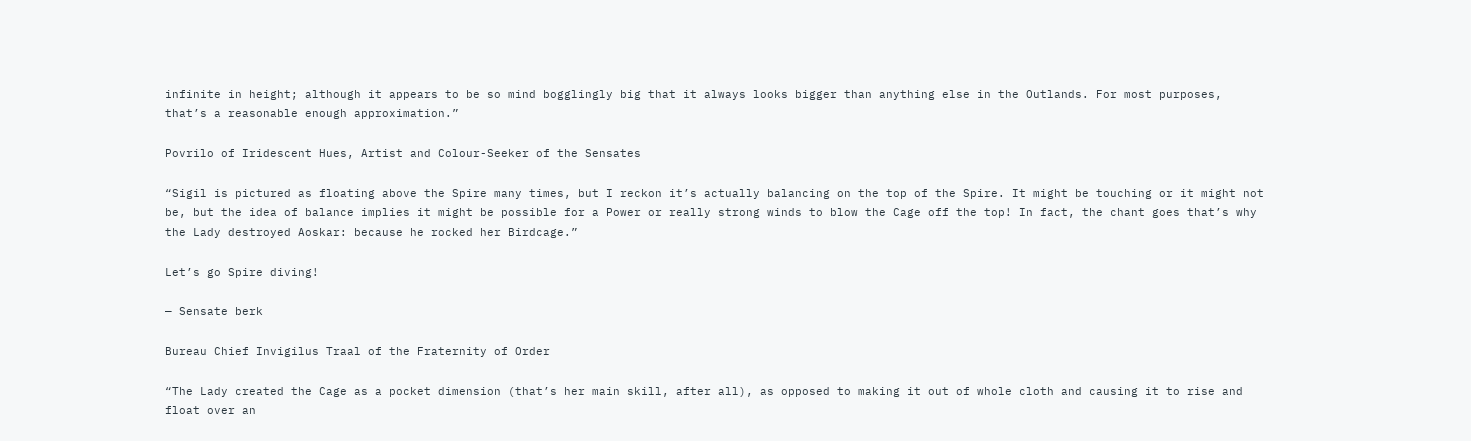infinite in height; although it appears to be so mind bogglingly big that it always looks bigger than anything else in the Outlands. For most purposes, that’s a reasonable enough approximation.”

Povrilo of Iridescent Hues, Artist and Colour-Seeker of the Sensates

“Sigil is pictured as floating above the Spire many times, but I reckon it’s actually balancing on the top of the Spire. It might be touching or it might not be, but the idea of balance implies it might be possible for a Power or really strong winds to blow the Cage off the top! In fact, the chant goes that’s why the Lady destroyed Aoskar: because he rocked her Birdcage.”

Let’s go Spire diving!

— Sensate berk

Bureau Chief Invigilus Traal of the Fraternity of Order

“The Lady created the Cage as a pocket dimension (that’s her main skill, after all), as opposed to making it out of whole cloth and causing it to rise and float over an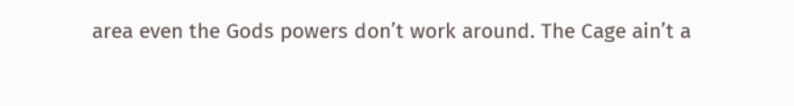area even the Gods powers don’t work around. The Cage ain’t a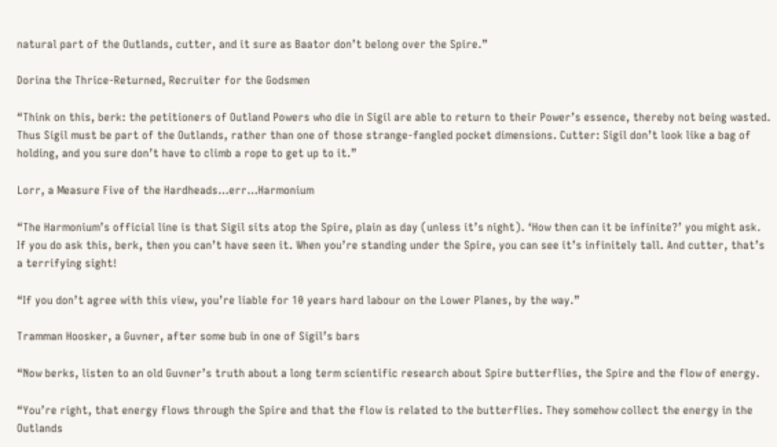natural part of the Outlands, cutter, and it sure as Baator don’t belong over the Spire.”

Dorina the Thrice-Returned, Recruiter for the Godsmen

“Think on this, berk: the petitioners of Outland Powers who die in Sigil are able to return to their Power’s essence, thereby not being wasted. Thus Sigil must be part of the Outlands, rather than one of those strange-fangled pocket dimensions. Cutter: Sigil don’t look like a bag of holding, and you sure don’t have to climb a rope to get up to it.”

Lorr, a Measure Five of the Hardheads…err…Harmonium

“The Harmonium’s official line is that Sigil sits atop the Spire, plain as day (unless it’s night). ‘How then can it be infinite?’ you might ask. If you do ask this, berk, then you can’t have seen it. When you’re standing under the Spire, you can see it’s infinitely tall. And cutter, that’s a terrifying sight!

“If you don’t agree with this view, you’re liable for 10 years hard labour on the Lower Planes, by the way.”

Tramman Hoosker, a Guvner, after some bub in one of Sigil’s bars

“Now berks, listen to an old Guvner’s truth about a long term scientific research about Spire butterflies, the Spire and the flow of energy.

“You’re right, that energy flows through the Spire and that the flow is related to the butterflies. They somehow collect the energy in the Outlands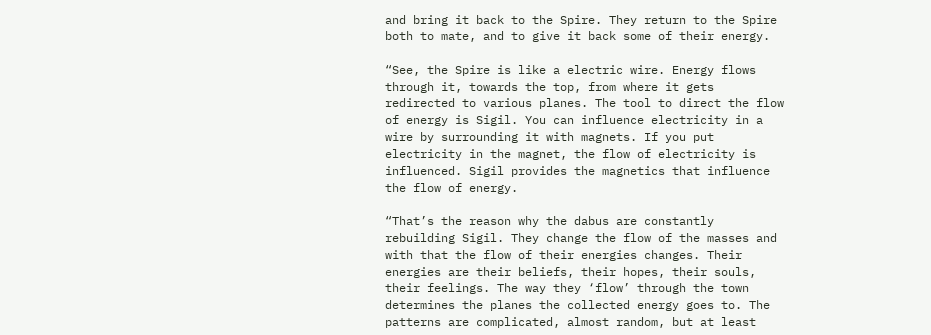and bring it back to the Spire. They return to the Spire both to mate, and to give it back some of their energy.

“See, the Spire is like a electric wire. Energy flows through it, towards the top, from where it gets redirected to various planes. The tool to direct the flow of energy is Sigil. You can influence electricity in a wire by surrounding it with magnets. If you put electricity in the magnet, the flow of electricity is influenced. Sigil provides the magnetics that influence the flow of energy.

“That’s the reason why the dabus are constantly rebuilding Sigil. They change the flow of the masses and with that the flow of their energies changes. Their energies are their beliefs, their hopes, their souls, their feelings. The way they ‘flow’ through the town determines the planes the collected energy goes to. The patterns are complicated, almost random, but at least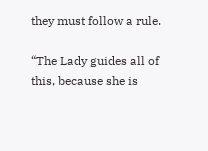they must follow a rule.

“The Lady guides all of this, because she is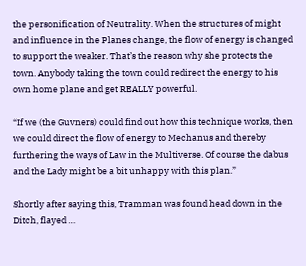the personification of Neutrality. When the structures of might and influence in the Planes change, the flow of energy is changed to support the weaker. That’s the reason why she protects the town. Anybody taking the town could redirect the energy to his own home plane and get REALLY powerful.

“If we (the Guvners) could find out how this technique works, then we could direct the flow of energy to Mechanus and thereby furthering the ways of Law in the Multiverse. Of course the dabus and the Lady might be a bit unhappy with this plan.”

Shortly after saying this, Tramman was found head down in the Ditch, flayed …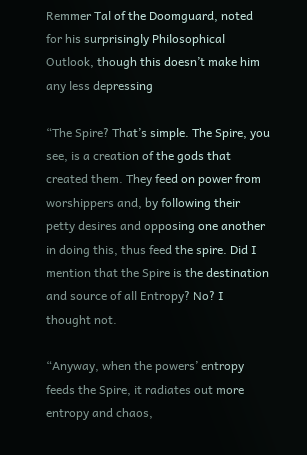Remmer Tal of the Doomguard, noted for his surprisingly Philosophical Outlook, though this doesn’t make him any less depressing

“The Spire? That’s simple. The Spire, you see, is a creation of the gods that created them. They feed on power from worshippers and, by following their petty desires and opposing one another in doing this, thus feed the spire. Did I mention that the Spire is the destination and source of all Entropy? No? I thought not.

“Anyway, when the powers’ entropy feeds the Spire, it radiates out more entropy and chaos,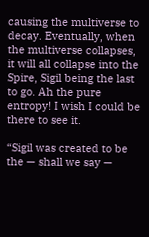causing the multiverse to decay. Eventually, when the multiverse collapses, it will all collapse into the Spire, Sigil being the last to go. Ah the pure entropy! I wish I could be there to see it.

“Sigil was created to be the — shall we say —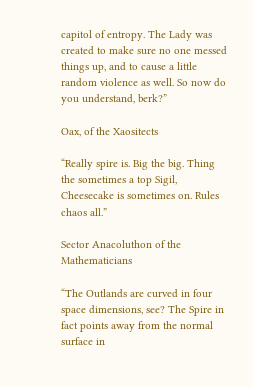capitol of entropy. The Lady was created to make sure no one messed things up, and to cause a little random violence as well. So now do you understand, berk?”

Oax, of the Xaositects

“Really spire is. Big the big. Thing the sometimes a top Sigil, Cheesecake is sometimes on. Rules chaos all.”

Sector Anacoluthon of the Mathematicians

“The Outlands are curved in four space dimensions, see? The Spire in fact points away from the normal surface in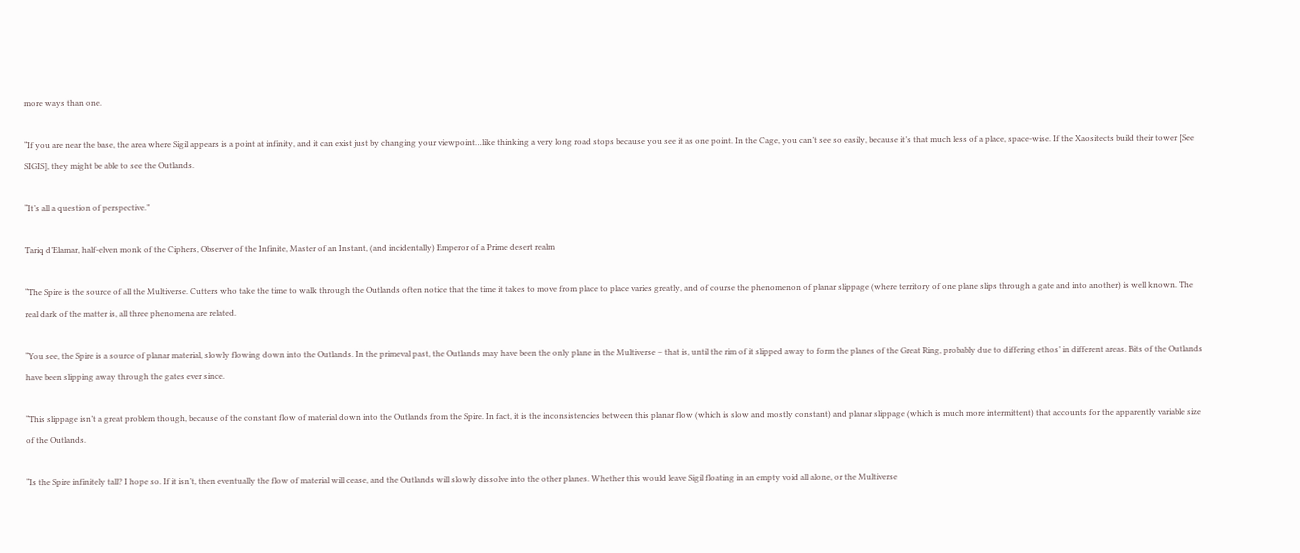more ways than one.

“If you are near the base, the area where Sigil appears is a point at infinity, and it can exist just by changing your viewpoint…like thinking a very long road stops because you see it as one point. In the Cage, you can’t see so easily, because it’s that much less of a place, space-wise. If the Xaositects build their tower [See SIGIS], they might be able to see the Outlands.

“It’s all a question of perspective.”

Tariq d’Elamar, half-elven monk of the Ciphers, Observer of the Infinite, Master of an Instant, (and incidentally) Emperor of a Prime desert realm

“The Spire is the source of all the Multiverse. Cutters who take the time to walk through the Outlands often notice that the time it takes to move from place to place varies greatly, and of course the phenomenon of planar slippage (where territory of one plane slips through a gate and into another) is well known. The real dark of the matter is, all three phenomena are related.

“You see, the Spire is a source of planar material, slowly flowing down into the Outlands. In the primeval past, the Outlands may have been the only plane in the Multiverse – that is, until the rim of it slipped away to form the planes of the Great Ring, probably due to differing ethos’ in different areas. Bits of the Outlands have been slipping away through the gates ever since.

“This slippage isn’t a great problem though, because of the constant flow of material down into the Outlands from the Spire. In fact, it is the inconsistencies between this planar flow (which is slow and mostly constant) and planar slippage (which is much more intermittent) that accounts for the apparently variable size of the Outlands.

“Is the Spire infinitely tall? I hope so. If it isn’t, then eventually the flow of material will cease, and the Outlands will slowly dissolve into the other planes. Whether this would leave Sigil floating in an empty void all alone, or the Multiverse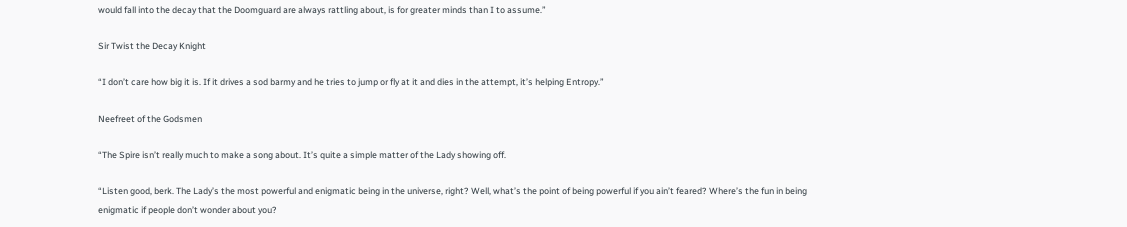would fall into the decay that the Doomguard are always rattling about, is for greater minds than I to assume.”

Sir Twist the Decay Knight

“I don’t care how big it is. If it drives a sod barmy and he tries to jump or fly at it and dies in the attempt, it’s helping Entropy.”

Neefreet of the Godsmen

“The Spire isn’t really much to make a song about. It’s quite a simple matter of the Lady showing off.

“Listen good, berk. The Lady’s the most powerful and enigmatic being in the universe, right? Well, what’s the point of being powerful if you ain’t feared? Where’s the fun in being enigmatic if people don’t wonder about you?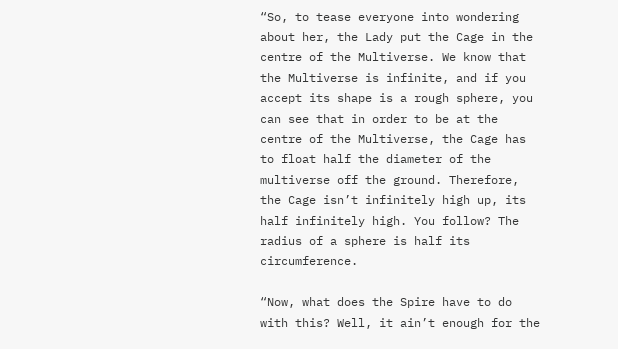“So, to tease everyone into wondering about her, the Lady put the Cage in the centre of the Multiverse. We know that the Multiverse is infinite, and if you accept its shape is a rough sphere, you can see that in order to be at the centre of the Multiverse, the Cage has to float half the diameter of the multiverse off the ground. Therefore, the Cage isn’t infinitely high up, its half infinitely high. You follow? The radius of a sphere is half its circumference.

“Now, what does the Spire have to do with this? Well, it ain’t enough for the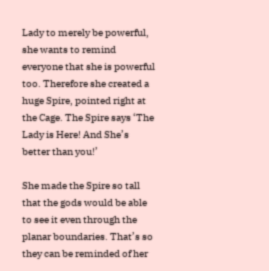Lady to merely be powerful, she wants to remind everyone that she is powerful too. Therefore she created a huge Spire, pointed right at the Cage. The Spire says ‘The Lady is Here! And She’s better than you!’

She made the Spire so tall that the gods would be able to see it even through the planar boundaries. That’s so they can be reminded of her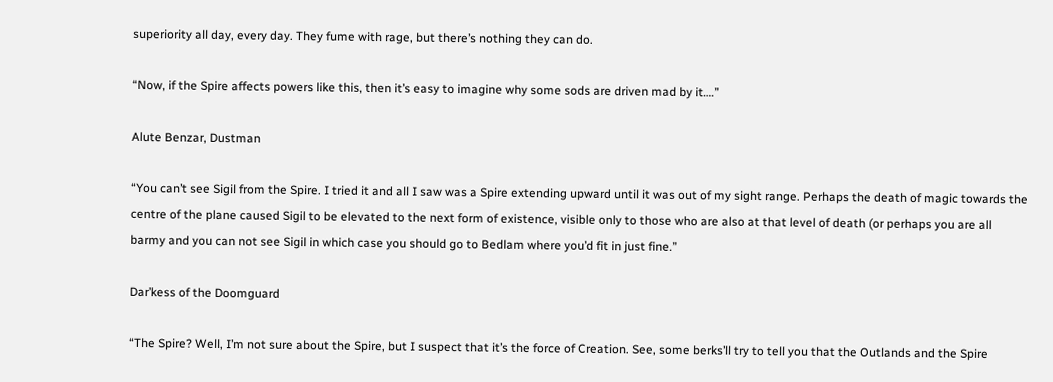superiority all day, every day. They fume with rage, but there’s nothing they can do.

“Now, if the Spire affects powers like this, then it’s easy to imagine why some sods are driven mad by it….”

Alute Benzar, Dustman

“You can’t see Sigil from the Spire. I tried it and all I saw was a Spire extending upward until it was out of my sight range. Perhaps the death of magic towards the centre of the plane caused Sigil to be elevated to the next form of existence, visible only to those who are also at that level of death (or perhaps you are all barmy and you can not see Sigil in which case you should go to Bedlam where you’d fit in just fine.”

Dar’kess of the Doomguard

“The Spire? Well, I’m not sure about the Spire, but I suspect that it’s the force of Creation. See, some berks’ll try to tell you that the Outlands and the Spire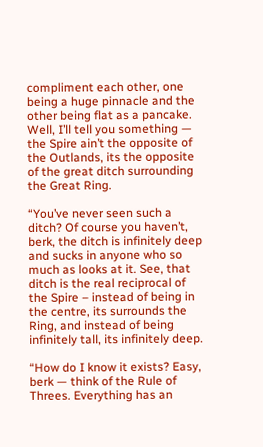compliment each other, one being a huge pinnacle and the other being flat as a pancake. Well, I’ll tell you something — the Spire ain’t the opposite of the Outlands, its the opposite of the great ditch surrounding the Great Ring.

“You’ve never seen such a ditch? Of course you haven’t, berk, the ditch is infinitely deep and sucks in anyone who so much as looks at it. See, that ditch is the real reciprocal of the Spire – instead of being in the centre, its surrounds the Ring, and instead of being infinitely tall, its infinitely deep.

“How do I know it exists? Easy, berk — think of the Rule of Threes. Everything has an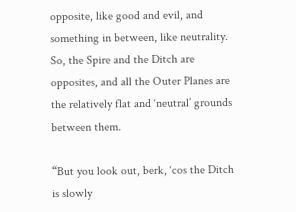opposite, like good and evil, and something in between, like neutrality. So, the Spire and the Ditch are opposites, and all the Outer Planes are the relatively flat and ‘neutral’ grounds between them.

“But you look out, berk, ‘cos the Ditch is slowly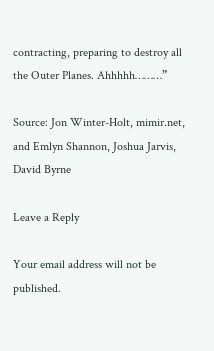contracting, preparing to destroy all the Outer Planes. Ahhhhh………”

Source: Jon Winter-Holt, mimir.net, and Emlyn Shannon, Joshua Jarvis, David Byrne

Leave a Reply

Your email address will not be published.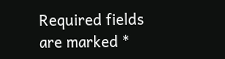Required fields are marked *